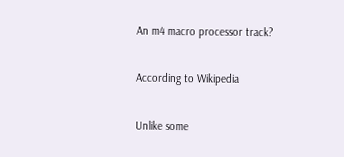An m4 macro processor track?

According to Wikipedia

Unlike some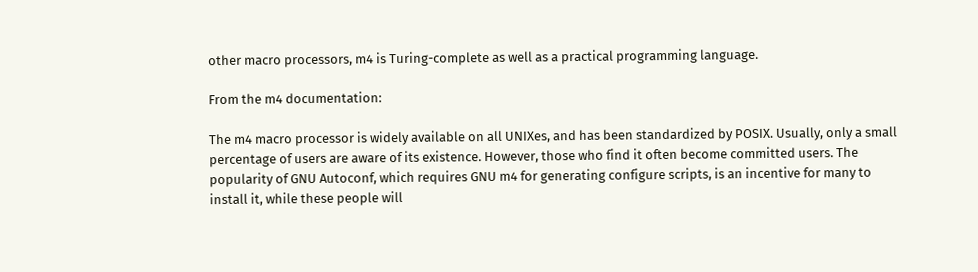other macro processors, m4 is Turing-complete as well as a practical programming language.

From the m4 documentation:

The m4 macro processor is widely available on all UNIXes, and has been standardized by POSIX. Usually, only a small percentage of users are aware of its existence. However, those who find it often become committed users. The popularity of GNU Autoconf, which requires GNU m4 for generating configure scripts, is an incentive for many to install it, while these people will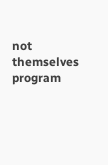not themselves program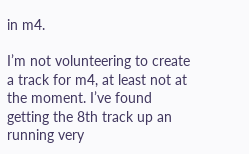in m4.

I’m not volunteering to create a track for m4, at least not at the moment. I’ve found getting the 8th track up an running very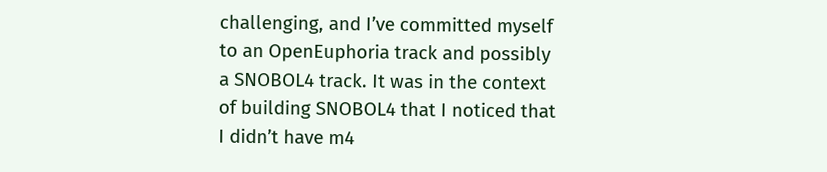challenging, and I’ve committed myself to an OpenEuphoria track and possibly a SNOBOL4 track. It was in the context of building SNOBOL4 that I noticed that I didn’t have m4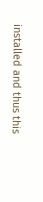installed and thus this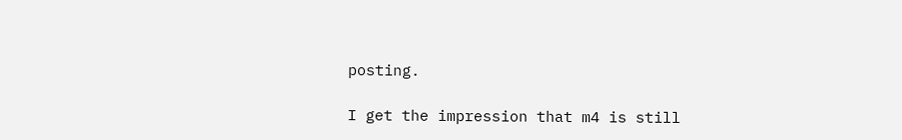posting.

I get the impression that m4 is still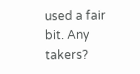used a fair bit. Any takers?